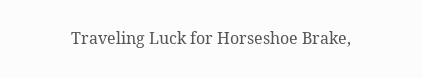Traveling Luck for Horseshoe Brake,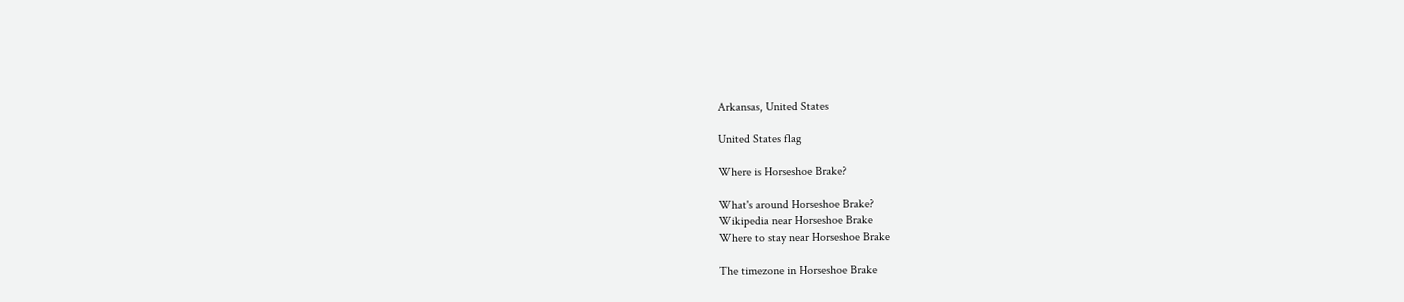Arkansas, United States

United States flag

Where is Horseshoe Brake?

What's around Horseshoe Brake?
Wikipedia near Horseshoe Brake
Where to stay near Horseshoe Brake

The timezone in Horseshoe Brake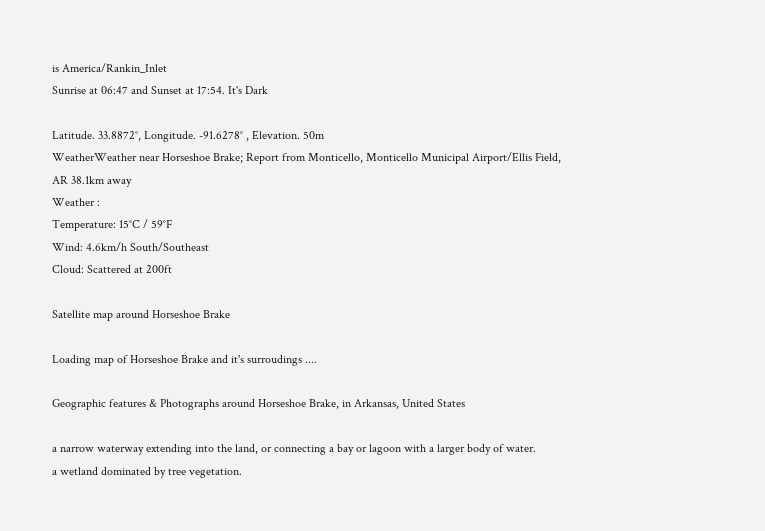is America/Rankin_Inlet
Sunrise at 06:47 and Sunset at 17:54. It's Dark

Latitude. 33.8872°, Longitude. -91.6278° , Elevation. 50m
WeatherWeather near Horseshoe Brake; Report from Monticello, Monticello Municipal Airport/Ellis Field, AR 38.1km away
Weather :
Temperature: 15°C / 59°F
Wind: 4.6km/h South/Southeast
Cloud: Scattered at 200ft

Satellite map around Horseshoe Brake

Loading map of Horseshoe Brake and it's surroudings ....

Geographic features & Photographs around Horseshoe Brake, in Arkansas, United States

a narrow waterway extending into the land, or connecting a bay or lagoon with a larger body of water.
a wetland dominated by tree vegetation.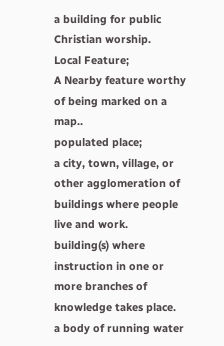a building for public Christian worship.
Local Feature;
A Nearby feature worthy of being marked on a map..
populated place;
a city, town, village, or other agglomeration of buildings where people live and work.
building(s) where instruction in one or more branches of knowledge takes place.
a body of running water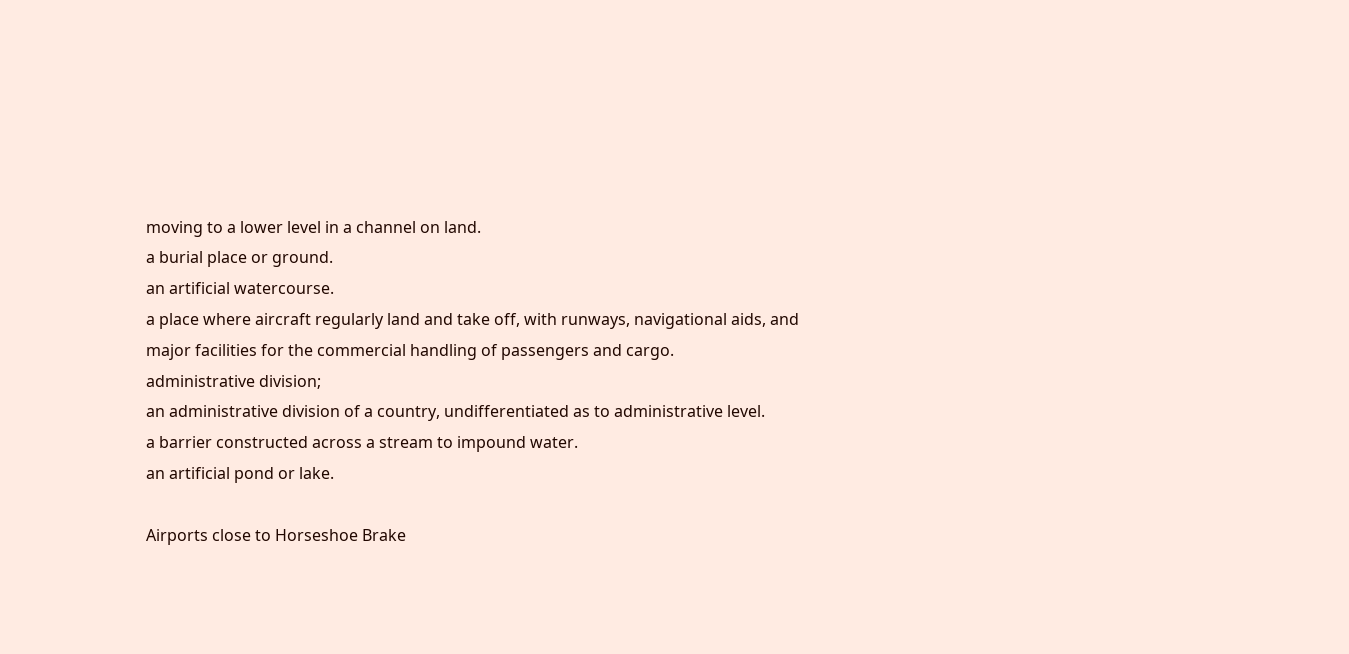moving to a lower level in a channel on land.
a burial place or ground.
an artificial watercourse.
a place where aircraft regularly land and take off, with runways, navigational aids, and major facilities for the commercial handling of passengers and cargo.
administrative division;
an administrative division of a country, undifferentiated as to administrative level.
a barrier constructed across a stream to impound water.
an artificial pond or lake.

Airports close to Horseshoe Brake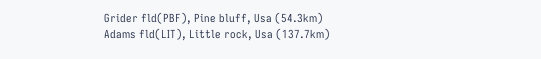Grider fld(PBF), Pine bluff, Usa (54.3km)
Adams fld(LIT), Little rock, Usa (137.7km)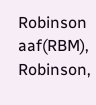Robinson aaf(RBM), Robinson,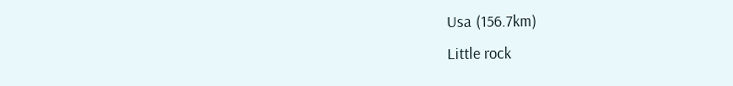Usa (156.7km)
Little rock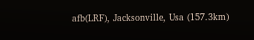afb(LRF), Jacksonville, Usa (157.3km)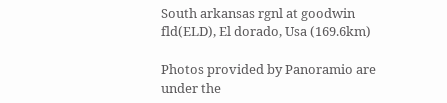South arkansas rgnl at goodwin fld(ELD), El dorado, Usa (169.6km)

Photos provided by Panoramio are under the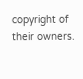copyright of their owners.